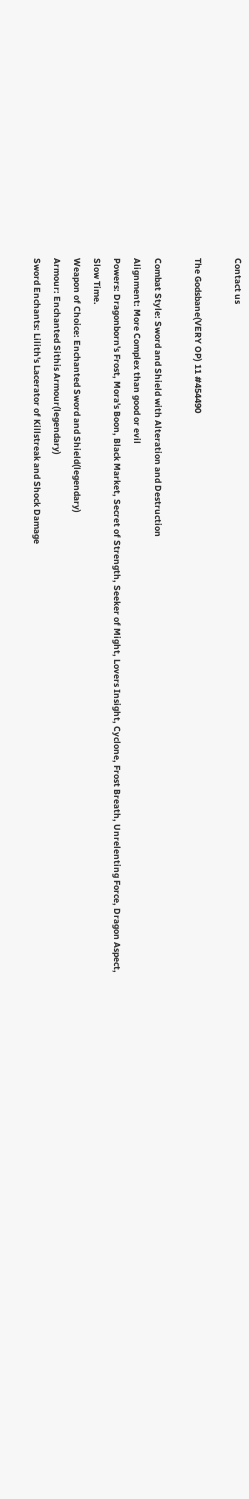Contact us

The Godsbane(VERY OP) 11 #454490

Combat Style: Sword and Shield with Alteration and Destruction
Alignment: More Complex than good or evil
Powers: Dragonborn's Frost, Mora's Boon, Black Market, Secret of Strength, Seeker of Might, Lovers Insight, Cyclone, Frost Breath, Unrelenting Force, Dragon Aspect, Slow Time.
Weapon of Choice: Enchanted Sword and Shield(legendary)
Armour: Enchanted Sithis Armour(legendary)
Sword Enchants: Lilith's Lacerator of Killstreak and Shock Damage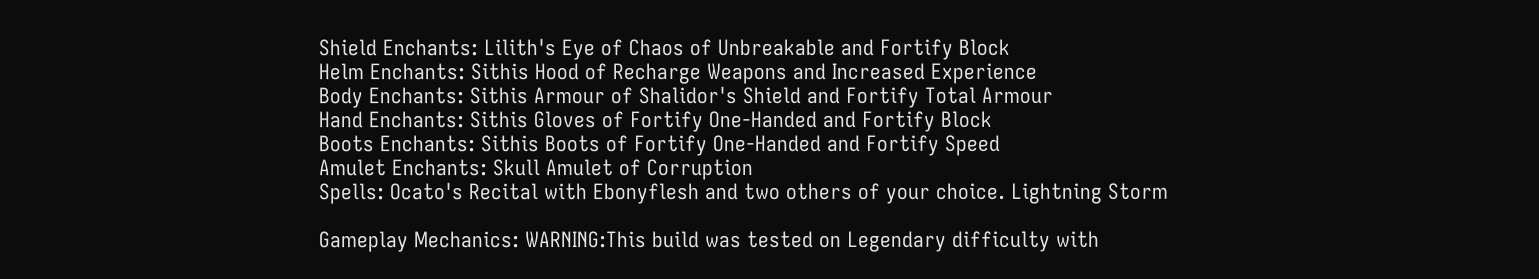Shield Enchants: Lilith's Eye of Chaos of Unbreakable and Fortify Block
Helm Enchants: Sithis Hood of Recharge Weapons and Increased Experience
Body Enchants: Sithis Armour of Shalidor's Shield and Fortify Total Armour
Hand Enchants: Sithis Gloves of Fortify One-Handed and Fortify Block
Boots Enchants: Sithis Boots of Fortify One-Handed and Fortify Speed
Amulet Enchants: Skull Amulet of Corruption
Spells: Ocato's Recital with Ebonyflesh and two others of your choice. Lightning Storm

Gameplay Mechanics: WARNING:This build was tested on Legendary difficulty with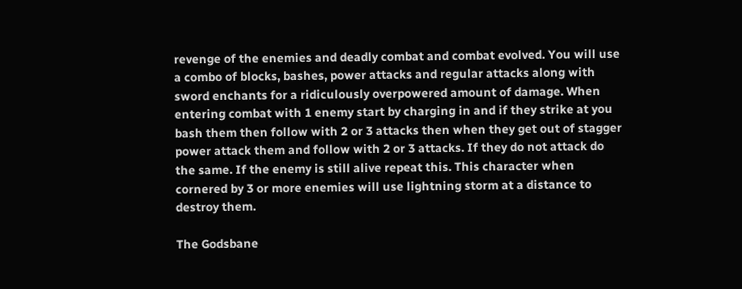revenge of the enemies and deadly combat and combat evolved. You will use a combo of blocks, bashes, power attacks and regular attacks along with sword enchants for a ridiculously overpowered amount of damage. When entering combat with 1 enemy start by charging in and if they strike at you bash them then follow with 2 or 3 attacks then when they get out of stagger power attack them and follow with 2 or 3 attacks. If they do not attack do the same. If the enemy is still alive repeat this. This character when cornered by 3 or more enemies will use lightning storm at a distance to destroy them.

The Godsbane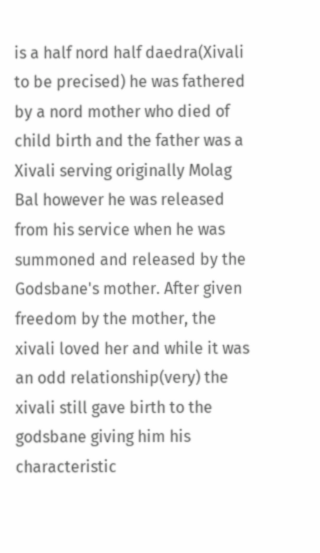is a half nord half daedra(Xivali to be precised) he was fathered by a nord mother who died of child birth and the father was a Xivali serving originally Molag Bal however he was released from his service when he was summoned and released by the Godsbane's mother. After given freedom by the mother, the xivali loved her and while it was an odd relationship(very) the xivali still gave birth to the godsbane giving him his characteristic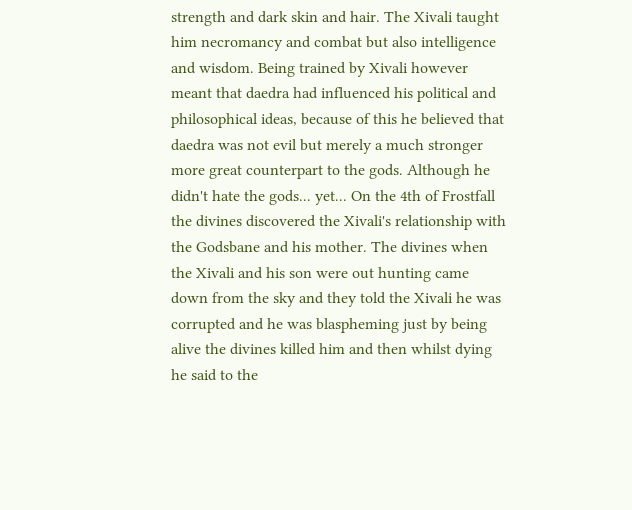strength and dark skin and hair. The Xivali taught him necromancy and combat but also intelligence and wisdom. Being trained by Xivali however meant that daedra had influenced his political and philosophical ideas, because of this he believed that daedra was not evil but merely a much stronger more great counterpart to the gods. Although he didn't hate the gods... yet... On the 4th of Frostfall the divines discovered the Xivali's relationship with the Godsbane and his mother. The divines when the Xivali and his son were out hunting came down from the sky and they told the Xivali he was corrupted and he was blaspheming just by being alive the divines killed him and then whilst dying he said to the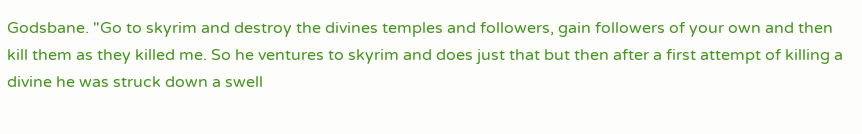Godsbane. "Go to skyrim and destroy the divines temples and followers, gain followers of your own and then kill them as they killed me. So he ventures to skyrim and does just that but then after a first attempt of killing a divine he was struck down a swell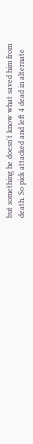but something he doesn't know what saved him from death. So pick attacked and left 4 dead in alternate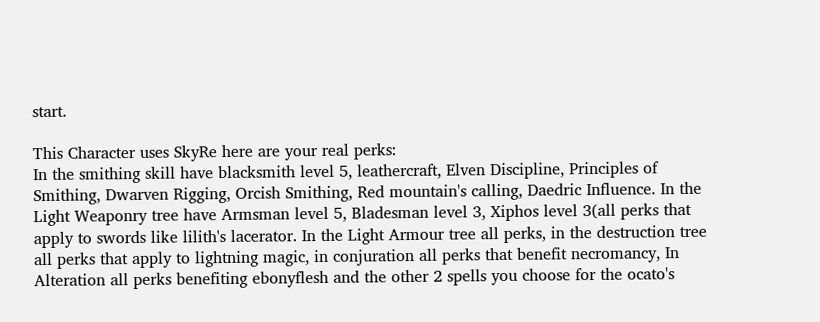start.

This Character uses SkyRe here are your real perks:
In the smithing skill have blacksmith level 5, leathercraft, Elven Discipline, Principles of Smithing, Dwarven Rigging, Orcish Smithing, Red mountain's calling, Daedric Influence. In the Light Weaponry tree have Armsman level 5, Bladesman level 3, Xiphos level 3(all perks that apply to swords like lilith's lacerator. In the Light Armour tree all perks, in the destruction tree all perks that apply to lightning magic, in conjuration all perks that benefit necromancy, In Alteration all perks benefiting ebonyflesh and the other 2 spells you choose for the ocato's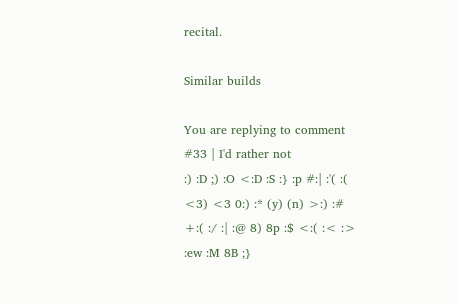recital.

Similar builds

You are replying to comment #33 | I'd rather not
:) :D ;) :O <:D :S :} :p #:| :'( :( <3) <3 0:) :* (y) (n) >:) :# +:( :/ :| :@ 8) 8p :$ <:( :< :> :ew :M 8B ;}